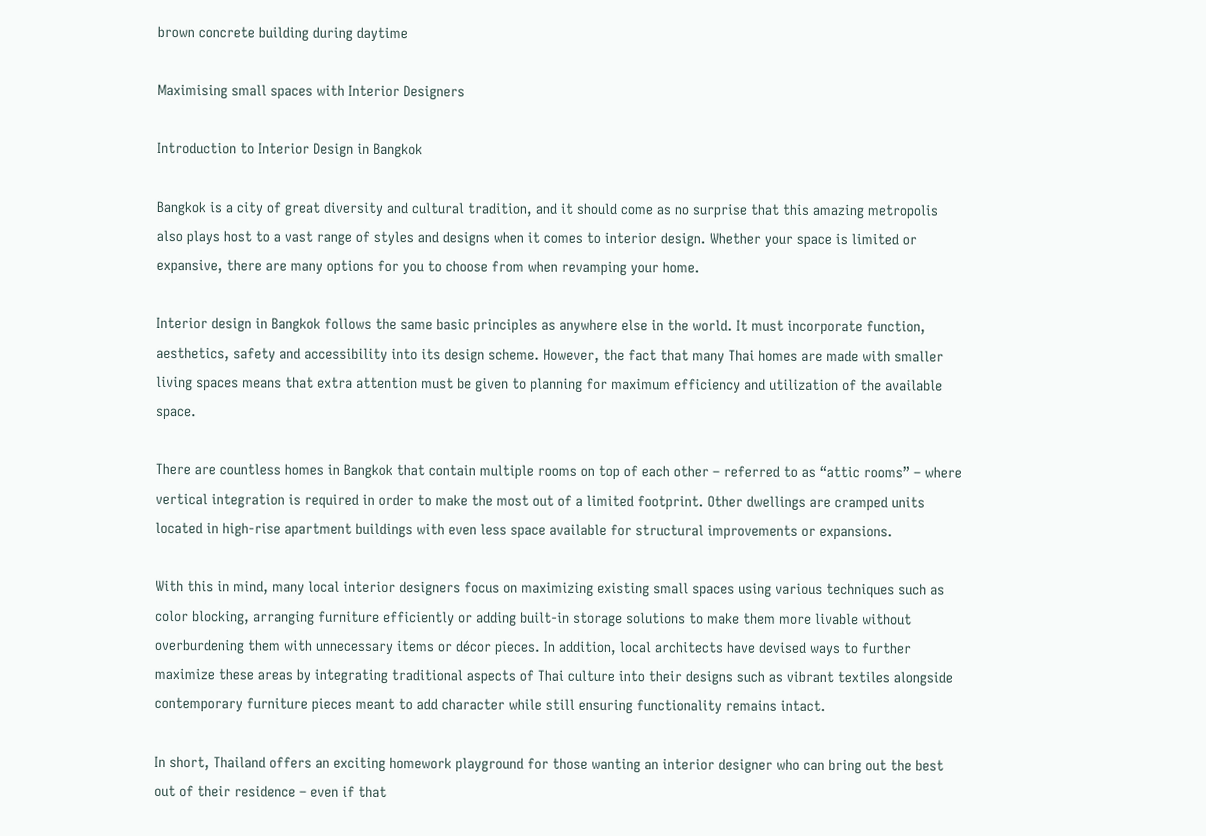brown concrete building during daytime

Maximising small spaces with Interior Designers

Introduction to Interior Design in Bangkok

Bangkok is a city of great diversity and cultural tradition, and it should come as no surprise that this amazing metropolis also plays host to a vast range of styles and designs when it comes to interior design. Whether your space is limited or expansive, there are many options for you to choose from when revamping your home.

Interior design in Bangkok follows the same basic principles as anywhere else in the world. It must incorporate function, aesthetics, safety and accessibility into its design scheme. However, the fact that many Thai homes are made with smaller living spaces means that extra attention must be given to planning for maximum efficiency and utilization of the available space.

There are countless homes in Bangkok that contain multiple rooms on top of each other – referred to as “attic rooms” – where vertical integration is required in order to make the most out of a limited footprint. Other dwellings are cramped units located in high-rise apartment buildings with even less space available for structural improvements or expansions.

With this in mind, many local interior designers focus on maximizing existing small spaces using various techniques such as color blocking, arranging furniture efficiently or adding built-in storage solutions to make them more livable without overburdening them with unnecessary items or décor pieces. In addition, local architects have devised ways to further maximize these areas by integrating traditional aspects of Thai culture into their designs such as vibrant textiles alongside contemporary furniture pieces meant to add character while still ensuring functionality remains intact.

In short, Thailand offers an exciting homework playground for those wanting an interior designer who can bring out the best out of their residence – even if that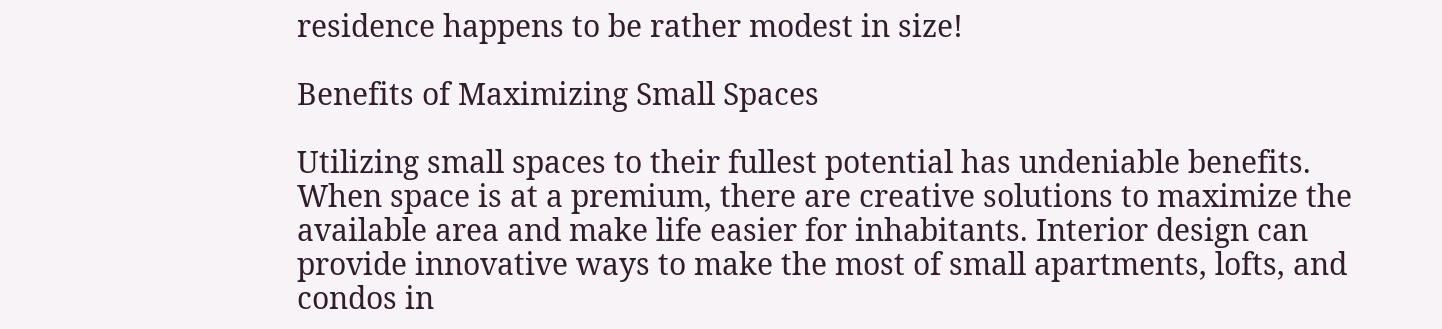residence happens to be rather modest in size!

Benefits of Maximizing Small Spaces

Utilizing small spaces to their fullest potential has undeniable benefits. When space is at a premium, there are creative solutions to maximize the available area and make life easier for inhabitants. Interior design can provide innovative ways to make the most of small apartments, lofts, and condos in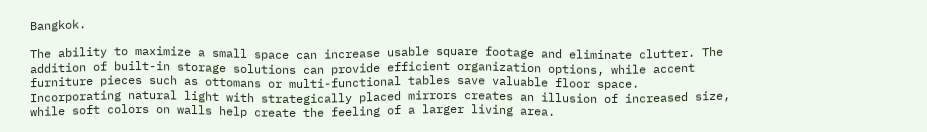Bangkok.

The ability to maximize a small space can increase usable square footage and eliminate clutter. The addition of built-in storage solutions can provide efficient organization options, while accent furniture pieces such as ottomans or multi-functional tables save valuable floor space. Incorporating natural light with strategically placed mirrors creates an illusion of increased size, while soft colors on walls help create the feeling of a larger living area.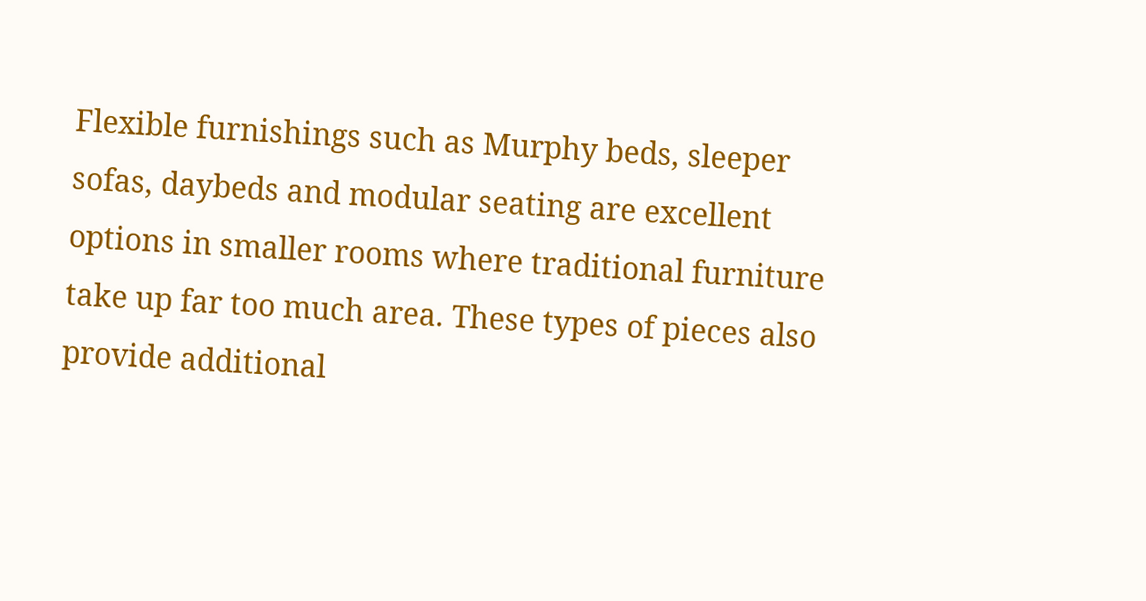Flexible furnishings such as Murphy beds, sleeper sofas, daybeds and modular seating are excellent options in smaller rooms where traditional furniture take up far too much area. These types of pieces also provide additional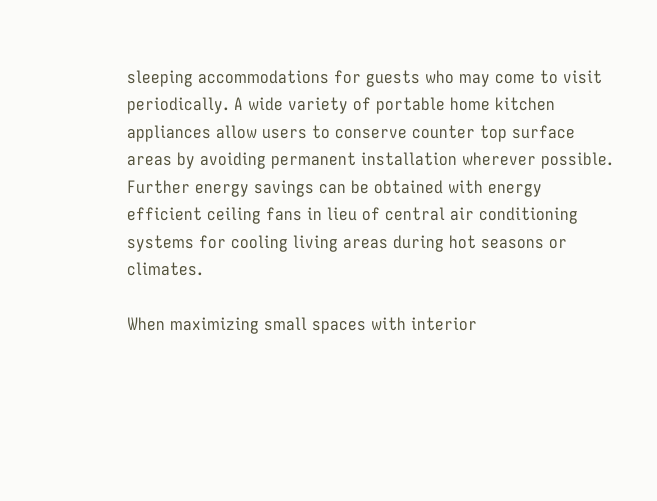sleeping accommodations for guests who may come to visit periodically. A wide variety of portable home kitchen appliances allow users to conserve counter top surface areas by avoiding permanent installation wherever possible. Further energy savings can be obtained with energy efficient ceiling fans in lieu of central air conditioning systems for cooling living areas during hot seasons or climates.

When maximizing small spaces with interior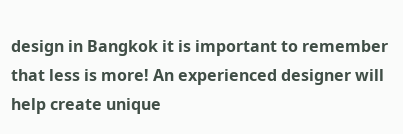design in Bangkok it is important to remember that less is more! An experienced designer will help create unique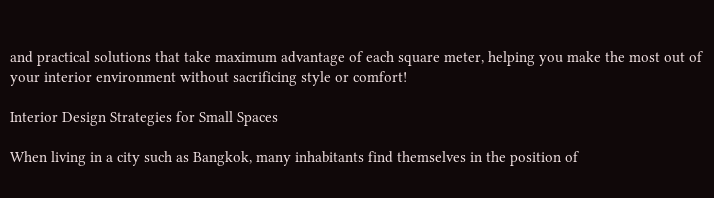and practical solutions that take maximum advantage of each square meter, helping you make the most out of your interior environment without sacrificing style or comfort!

Interior Design Strategies for Small Spaces

When living in a city such as Bangkok, many inhabitants find themselves in the position of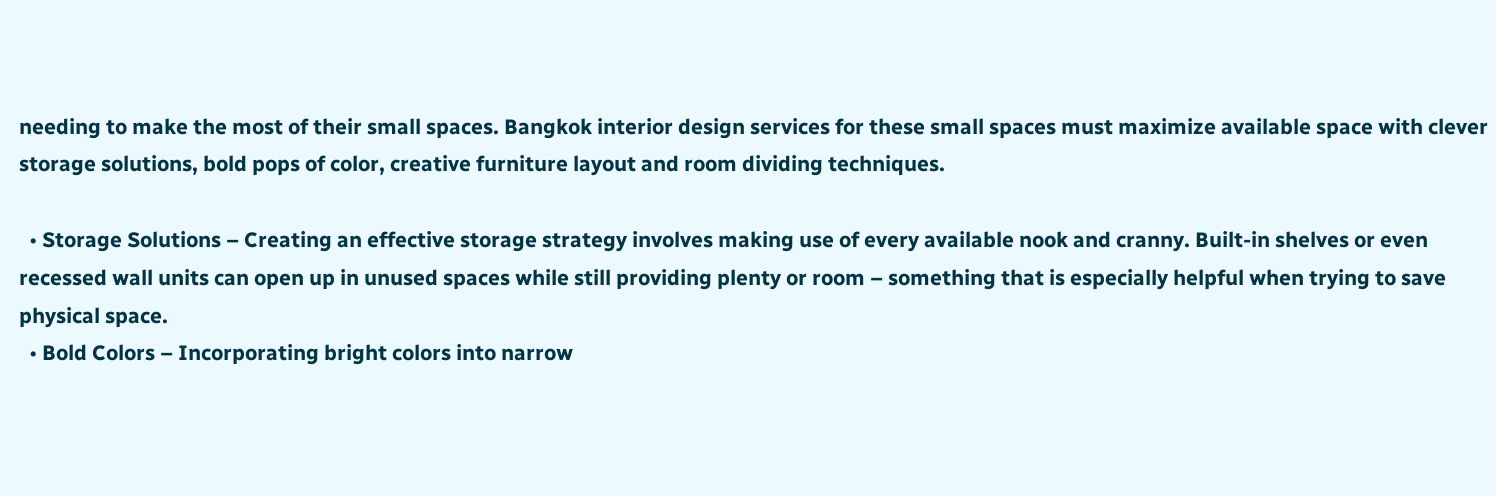needing to make the most of their small spaces. Bangkok interior design services for these small spaces must maximize available space with clever storage solutions, bold pops of color, creative furniture layout and room dividing techniques.

  • Storage Solutions – Creating an effective storage strategy involves making use of every available nook and cranny. Built-in shelves or even recessed wall units can open up in unused spaces while still providing plenty or room – something that is especially helpful when trying to save physical space.
  • Bold Colors – Incorporating bright colors into narrow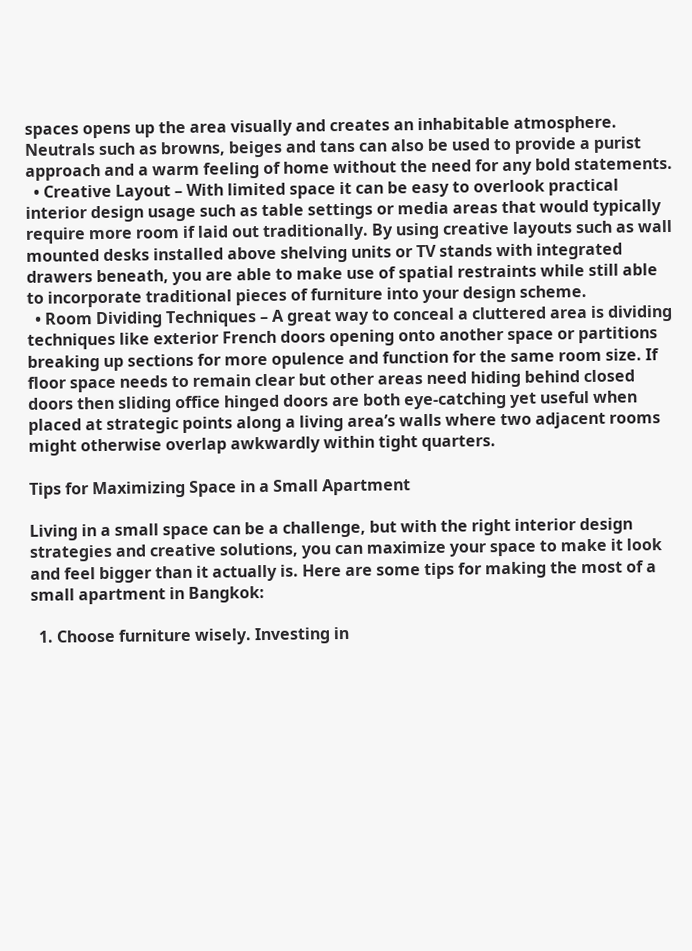spaces opens up the area visually and creates an inhabitable atmosphere. Neutrals such as browns, beiges and tans can also be used to provide a purist approach and a warm feeling of home without the need for any bold statements.
  • Creative Layout – With limited space it can be easy to overlook practical interior design usage such as table settings or media areas that would typically require more room if laid out traditionally. By using creative layouts such as wall mounted desks installed above shelving units or TV stands with integrated drawers beneath, you are able to make use of spatial restraints while still able to incorporate traditional pieces of furniture into your design scheme.
  • Room Dividing Techniques – A great way to conceal a cluttered area is dividing techniques like exterior French doors opening onto another space or partitions breaking up sections for more opulence and function for the same room size. If floor space needs to remain clear but other areas need hiding behind closed doors then sliding office hinged doors are both eye-catching yet useful when placed at strategic points along a living area’s walls where two adjacent rooms might otherwise overlap awkwardly within tight quarters.

Tips for Maximizing Space in a Small Apartment

Living in a small space can be a challenge, but with the right interior design strategies and creative solutions, you can maximize your space to make it look and feel bigger than it actually is. Here are some tips for making the most of a small apartment in Bangkok:

  1. Choose furniture wisely. Investing in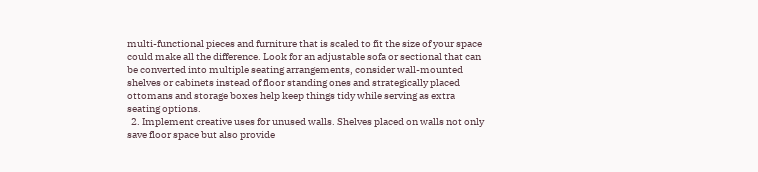multi-functional pieces and furniture that is scaled to fit the size of your space could make all the difference. Look for an adjustable sofa or sectional that can be converted into multiple seating arrangements, consider wall-mounted shelves or cabinets instead of floor standing ones and strategically placed ottomans and storage boxes help keep things tidy while serving as extra seating options.
  2. Implement creative uses for unused walls. Shelves placed on walls not only save floor space but also provide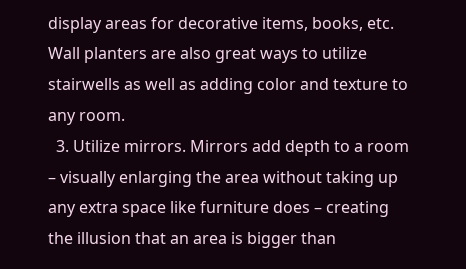display areas for decorative items, books, etc. Wall planters are also great ways to utilize stairwells as well as adding color and texture to any room.
  3. Utilize mirrors. Mirrors add depth to a room – visually enlarging the area without taking up any extra space like furniture does – creating the illusion that an area is bigger than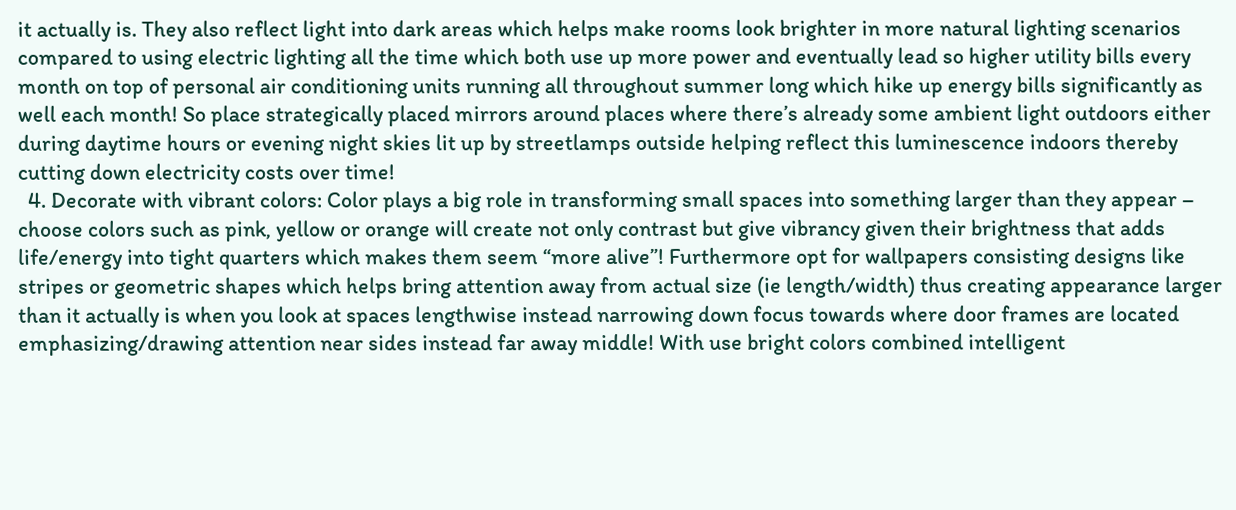it actually is. They also reflect light into dark areas which helps make rooms look brighter in more natural lighting scenarios compared to using electric lighting all the time which both use up more power and eventually lead so higher utility bills every month on top of personal air conditioning units running all throughout summer long which hike up energy bills significantly as well each month! So place strategically placed mirrors around places where there’s already some ambient light outdoors either during daytime hours or evening night skies lit up by streetlamps outside helping reflect this luminescence indoors thereby cutting down electricity costs over time!
  4. Decorate with vibrant colors: Color plays a big role in transforming small spaces into something larger than they appear – choose colors such as pink, yellow or orange will create not only contrast but give vibrancy given their brightness that adds life/energy into tight quarters which makes them seem “more alive”! Furthermore opt for wallpapers consisting designs like stripes or geometric shapes which helps bring attention away from actual size (ie length/width) thus creating appearance larger than it actually is when you look at spaces lengthwise instead narrowing down focus towards where door frames are located emphasizing/drawing attention near sides instead far away middle! With use bright colors combined intelligent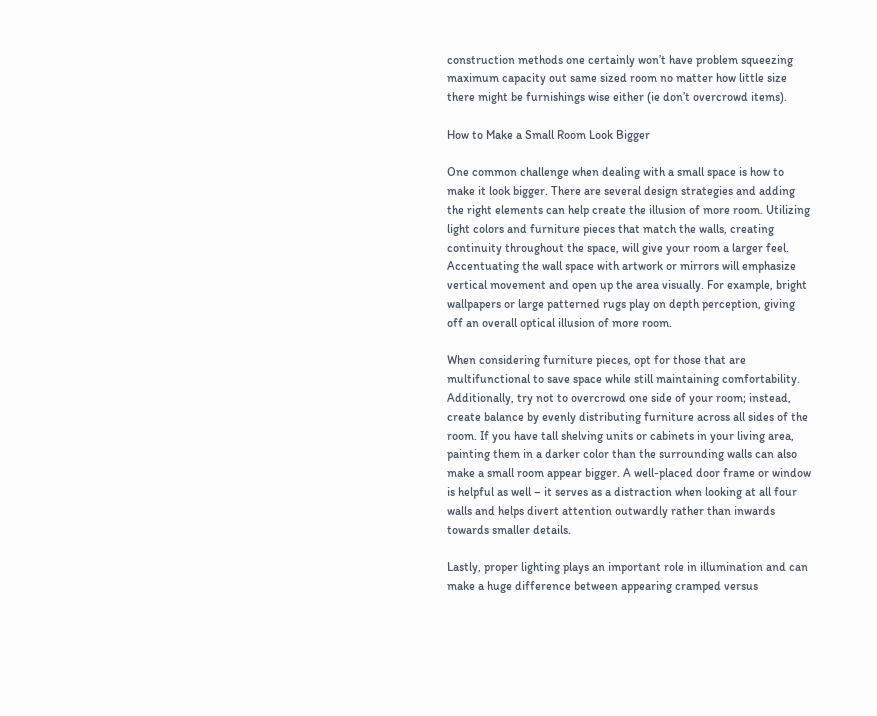construction methods one certainly won’t have problem squeezing maximum capacity out same sized room no matter how little size there might be furnishings wise either (ie don’t overcrowd items).

How to Make a Small Room Look Bigger

One common challenge when dealing with a small space is how to make it look bigger. There are several design strategies and adding the right elements can help create the illusion of more room. Utilizing light colors and furniture pieces that match the walls, creating continuity throughout the space, will give your room a larger feel. Accentuating the wall space with artwork or mirrors will emphasize vertical movement and open up the area visually. For example, bright wallpapers or large patterned rugs play on depth perception, giving off an overall optical illusion of more room.

When considering furniture pieces, opt for those that are multifunctional to save space while still maintaining comfortability. Additionally, try not to overcrowd one side of your room; instead, create balance by evenly distributing furniture across all sides of the room. If you have tall shelving units or cabinets in your living area, painting them in a darker color than the surrounding walls can also make a small room appear bigger. A well-placed door frame or window is helpful as well – it serves as a distraction when looking at all four walls and helps divert attention outwardly rather than inwards towards smaller details.

Lastly, proper lighting plays an important role in illumination and can make a huge difference between appearing cramped versus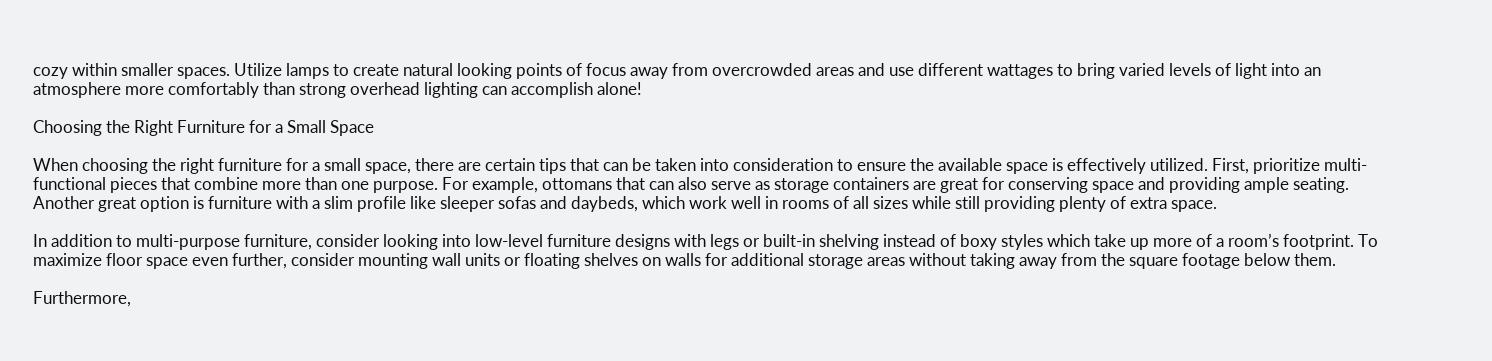cozy within smaller spaces. Utilize lamps to create natural looking points of focus away from overcrowded areas and use different wattages to bring varied levels of light into an atmosphere more comfortably than strong overhead lighting can accomplish alone!

Choosing the Right Furniture for a Small Space

When choosing the right furniture for a small space, there are certain tips that can be taken into consideration to ensure the available space is effectively utilized. First, prioritize multi-functional pieces that combine more than one purpose. For example, ottomans that can also serve as storage containers are great for conserving space and providing ample seating. Another great option is furniture with a slim profile like sleeper sofas and daybeds, which work well in rooms of all sizes while still providing plenty of extra space.

In addition to multi-purpose furniture, consider looking into low-level furniture designs with legs or built-in shelving instead of boxy styles which take up more of a room’s footprint. To maximize floor space even further, consider mounting wall units or floating shelves on walls for additional storage areas without taking away from the square footage below them.

Furthermore,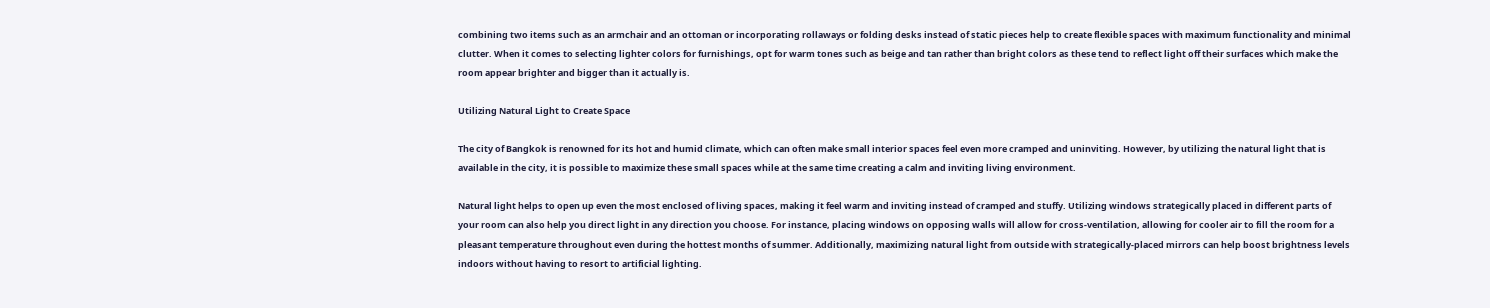combining two items such as an armchair and an ottoman or incorporating rollaways or folding desks instead of static pieces help to create flexible spaces with maximum functionality and minimal clutter. When it comes to selecting lighter colors for furnishings, opt for warm tones such as beige and tan rather than bright colors as these tend to reflect light off their surfaces which make the room appear brighter and bigger than it actually is.

Utilizing Natural Light to Create Space

The city of Bangkok is renowned for its hot and humid climate, which can often make small interior spaces feel even more cramped and uninviting. However, by utilizing the natural light that is available in the city, it is possible to maximize these small spaces while at the same time creating a calm and inviting living environment.

Natural light helps to open up even the most enclosed of living spaces, making it feel warm and inviting instead of cramped and stuffy. Utilizing windows strategically placed in different parts of your room can also help you direct light in any direction you choose. For instance, placing windows on opposing walls will allow for cross-ventilation, allowing for cooler air to fill the room for a pleasant temperature throughout even during the hottest months of summer. Additionally, maximizing natural light from outside with strategically-placed mirrors can help boost brightness levels indoors without having to resort to artificial lighting.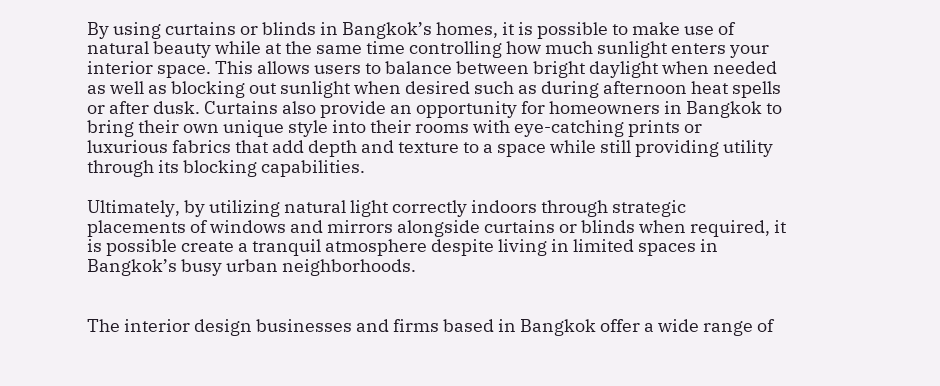By using curtains or blinds in Bangkok’s homes, it is possible to make use of natural beauty while at the same time controlling how much sunlight enters your interior space. This allows users to balance between bright daylight when needed as well as blocking out sunlight when desired such as during afternoon heat spells or after dusk. Curtains also provide an opportunity for homeowners in Bangkok to bring their own unique style into their rooms with eye-catching prints or luxurious fabrics that add depth and texture to a space while still providing utility through its blocking capabilities.

Ultimately, by utilizing natural light correctly indoors through strategic placements of windows and mirrors alongside curtains or blinds when required, it is possible create a tranquil atmosphere despite living in limited spaces in Bangkok’s busy urban neighborhoods.


The interior design businesses and firms based in Bangkok offer a wide range of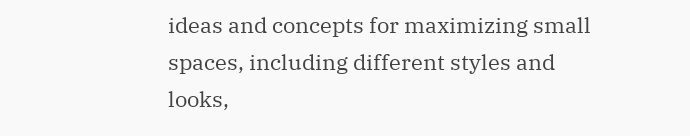ideas and concepts for maximizing small spaces, including different styles and looks,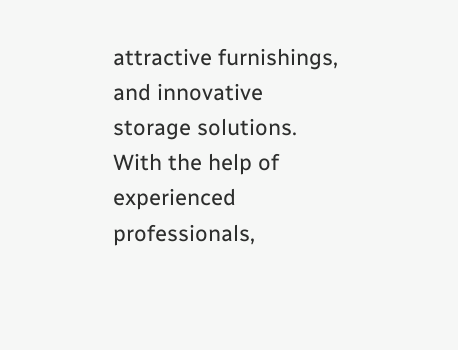attractive furnishings, and innovative storage solutions. With the help of experienced professionals,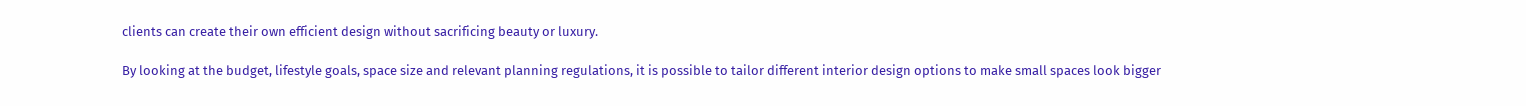clients can create their own efficient design without sacrificing beauty or luxury.

By looking at the budget, lifestyle goals, space size and relevant planning regulations, it is possible to tailor different interior design options to make small spaces look bigger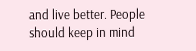and live better. People should keep in mind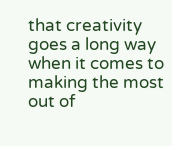that creativity goes a long way when it comes to making the most out of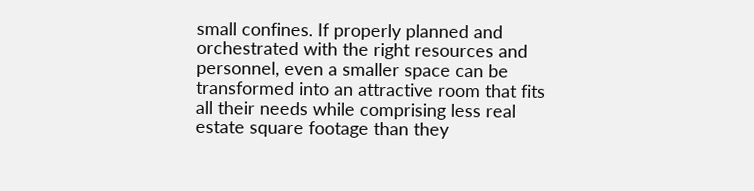small confines. If properly planned and orchestrated with the right resources and personnel, even a smaller space can be transformed into an attractive room that fits all their needs while comprising less real estate square footage than they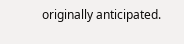originally anticipated.